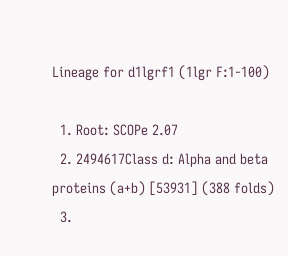Lineage for d1lgrf1 (1lgr F:1-100)

  1. Root: SCOPe 2.07
  2. 2494617Class d: Alpha and beta proteins (a+b) [53931] (388 folds)
  3.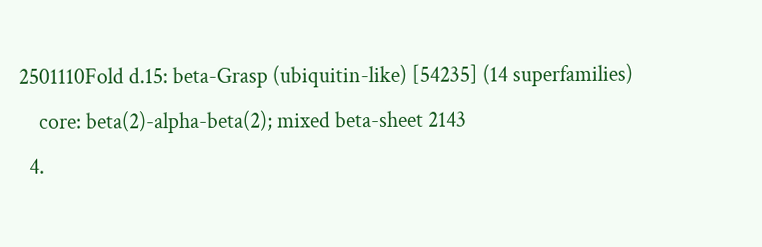2501110Fold d.15: beta-Grasp (ubiquitin-like) [54235] (14 superfamilies)
    core: beta(2)-alpha-beta(2); mixed beta-sheet 2143
  4.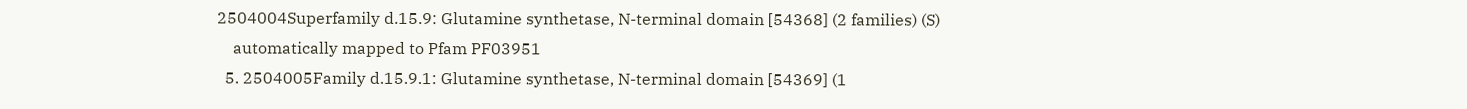2504004Superfamily d.15.9: Glutamine synthetase, N-terminal domain [54368] (2 families) (S)
    automatically mapped to Pfam PF03951
  5. 2504005Family d.15.9.1: Glutamine synthetase, N-terminal domain [54369] (1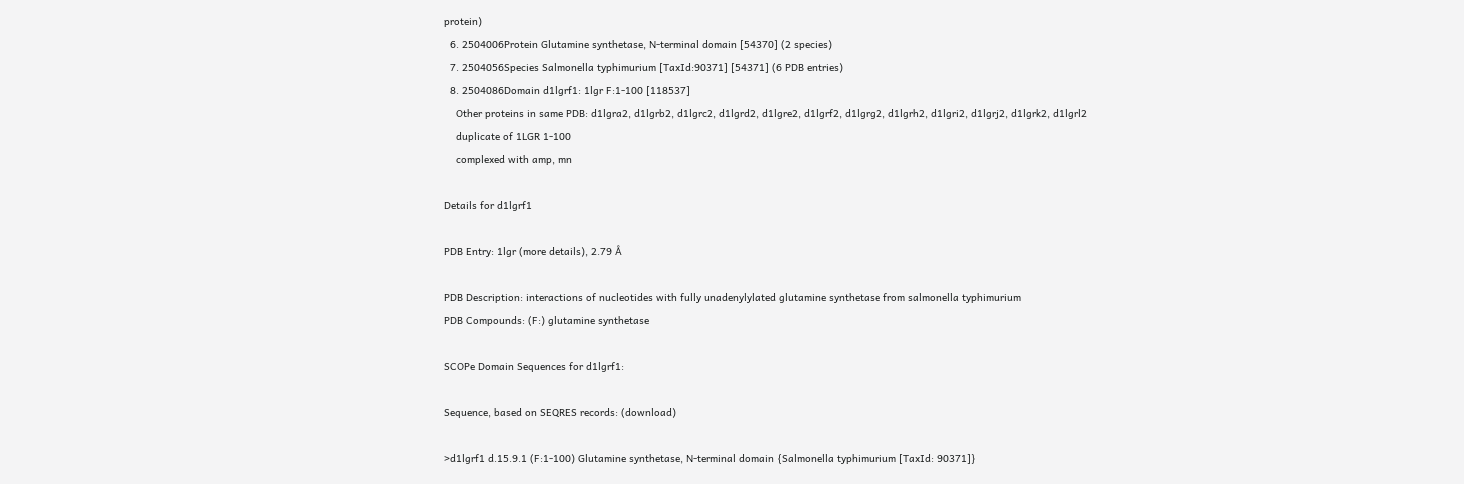protein)
  6. 2504006Protein Glutamine synthetase, N-terminal domain [54370] (2 species)
  7. 2504056Species Salmonella typhimurium [TaxId:90371] [54371] (6 PDB entries)
  8. 2504086Domain d1lgrf1: 1lgr F:1-100 [118537]
    Other proteins in same PDB: d1lgra2, d1lgrb2, d1lgrc2, d1lgrd2, d1lgre2, d1lgrf2, d1lgrg2, d1lgrh2, d1lgri2, d1lgrj2, d1lgrk2, d1lgrl2
    duplicate of 1LGR 1-100
    complexed with amp, mn

Details for d1lgrf1

PDB Entry: 1lgr (more details), 2.79 Å

PDB Description: interactions of nucleotides with fully unadenylylated glutamine synthetase from salmonella typhimurium
PDB Compounds: (F:) glutamine synthetase

SCOPe Domain Sequences for d1lgrf1:

Sequence, based on SEQRES records: (download)

>d1lgrf1 d.15.9.1 (F:1-100) Glutamine synthetase, N-terminal domain {Salmonella typhimurium [TaxId: 90371]}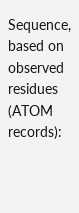Sequence, based on observed residues (ATOM records):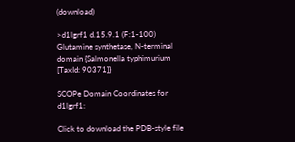(download)

>d1lgrf1 d.15.9.1 (F:1-100) Glutamine synthetase, N-terminal domain {Salmonella typhimurium [TaxId: 90371]}

SCOPe Domain Coordinates for d1lgrf1:

Click to download the PDB-style file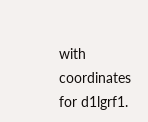with coordinates for d1lgrf1.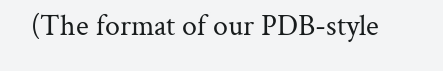(The format of our PDB-style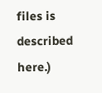files is described here.)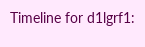Timeline for d1lgrf1: